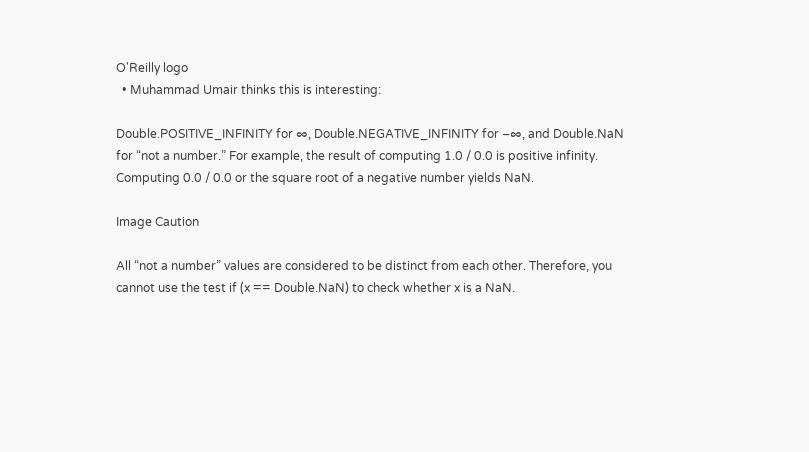O'Reilly logo
  • Muhammad Umair thinks this is interesting:

Double.POSITIVE_INFINITY for ∞, Double.NEGATIVE_INFINITY for –∞, and Double.NaN for “not a number.” For example, the result of computing 1.0 / 0.0 is positive infinity. Computing 0.0 / 0.0 or the square root of a negative number yields NaN.

Image Caution

All “not a number” values are considered to be distinct from each other. Therefore, you cannot use the test if (x == Double.NaN) to check whether x is a NaN.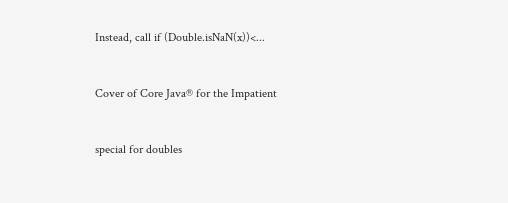Instead, call if (Double.isNaN(x))<...


Cover of Core Java® for the Impatient


special for doubles